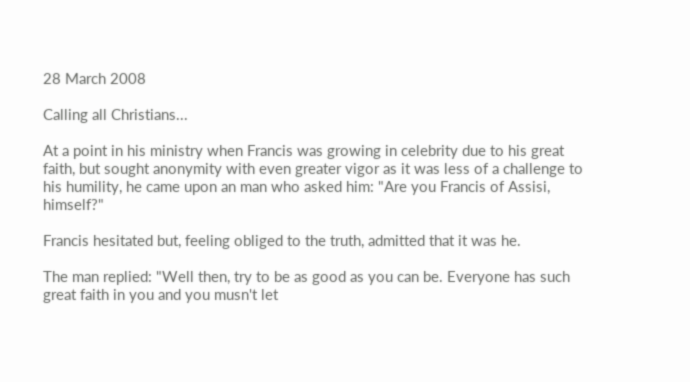28 March 2008

Calling all Christians...

At a point in his ministry when Francis was growing in celebrity due to his great faith, but sought anonymity with even greater vigor as it was less of a challenge to his humility, he came upon an man who asked him: "Are you Francis of Assisi, himself?"

Francis hesitated but, feeling obliged to the truth, admitted that it was he.

The man replied: "Well then, try to be as good as you can be. Everyone has such great faith in you and you musn't let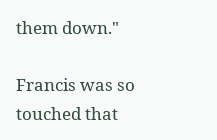them down."

Francis was so touched that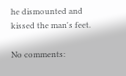he dismounted and kissed the man's feet.

No comments: